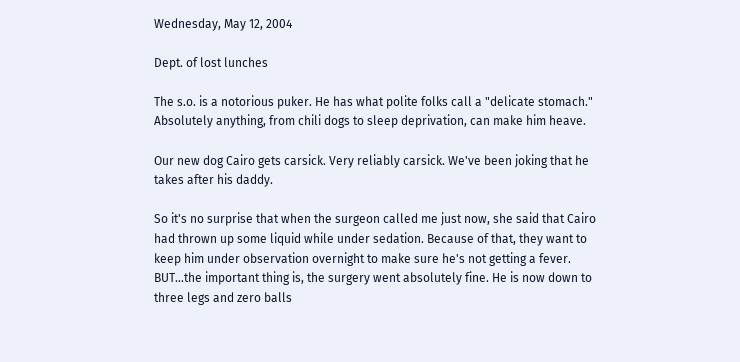Wednesday, May 12, 2004

Dept. of lost lunches

The s.o. is a notorious puker. He has what polite folks call a "delicate stomach." Absolutely anything, from chili dogs to sleep deprivation, can make him heave.

Our new dog Cairo gets carsick. Very reliably carsick. We've been joking that he takes after his daddy.

So it's no surprise that when the surgeon called me just now, she said that Cairo had thrown up some liquid while under sedation. Because of that, they want to keep him under observation overnight to make sure he's not getting a fever. BUT...the important thing is, the surgery went absolutely fine. He is now down to three legs and zero balls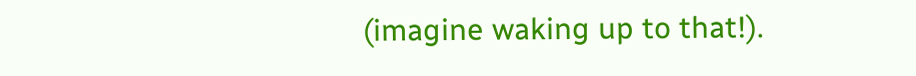(imagine waking up to that!).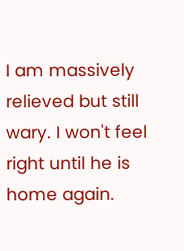I am massively relieved but still wary. I won't feel right until he is home again.